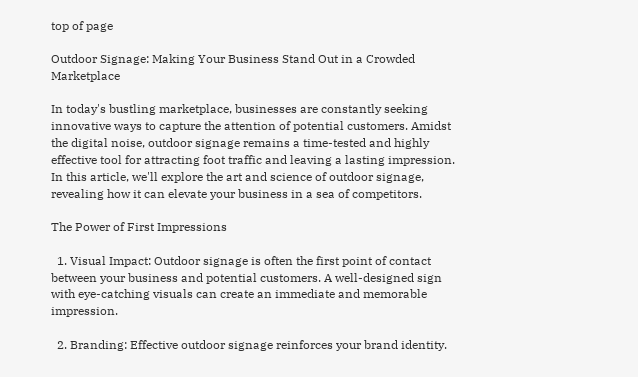top of page

Outdoor Signage: Making Your Business Stand Out in a Crowded Marketplace

In today's bustling marketplace, businesses are constantly seeking innovative ways to capture the attention of potential customers. Amidst the digital noise, outdoor signage remains a time-tested and highly effective tool for attracting foot traffic and leaving a lasting impression. In this article, we'll explore the art and science of outdoor signage, revealing how it can elevate your business in a sea of competitors.

The Power of First Impressions

  1. Visual Impact: Outdoor signage is often the first point of contact between your business and potential customers. A well-designed sign with eye-catching visuals can create an immediate and memorable impression.

  2. Branding: Effective outdoor signage reinforces your brand identity.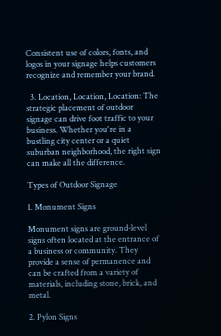Consistent use of colors, fonts, and logos in your signage helps customers recognize and remember your brand.

  3. Location, Location, Location: The strategic placement of outdoor signage can drive foot traffic to your business. Whether you're in a bustling city center or a quiet suburban neighborhood, the right sign can make all the difference.

Types of Outdoor Signage

1. Monument Signs

Monument signs are ground-level signs often located at the entrance of a business or community. They provide a sense of permanence and can be crafted from a variety of materials, including stone, brick, and metal.

2. Pylon Signs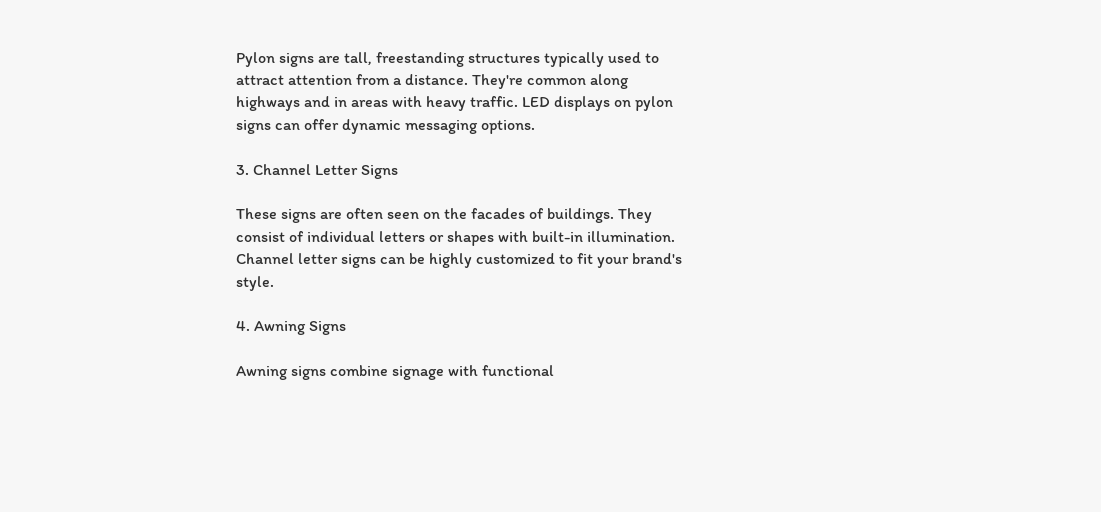Pylon signs are tall, freestanding structures typically used to attract attention from a distance. They're common along highways and in areas with heavy traffic. LED displays on pylon signs can offer dynamic messaging options.

3. Channel Letter Signs

These signs are often seen on the facades of buildings. They consist of individual letters or shapes with built-in illumination. Channel letter signs can be highly customized to fit your brand's style.

4. Awning Signs

Awning signs combine signage with functional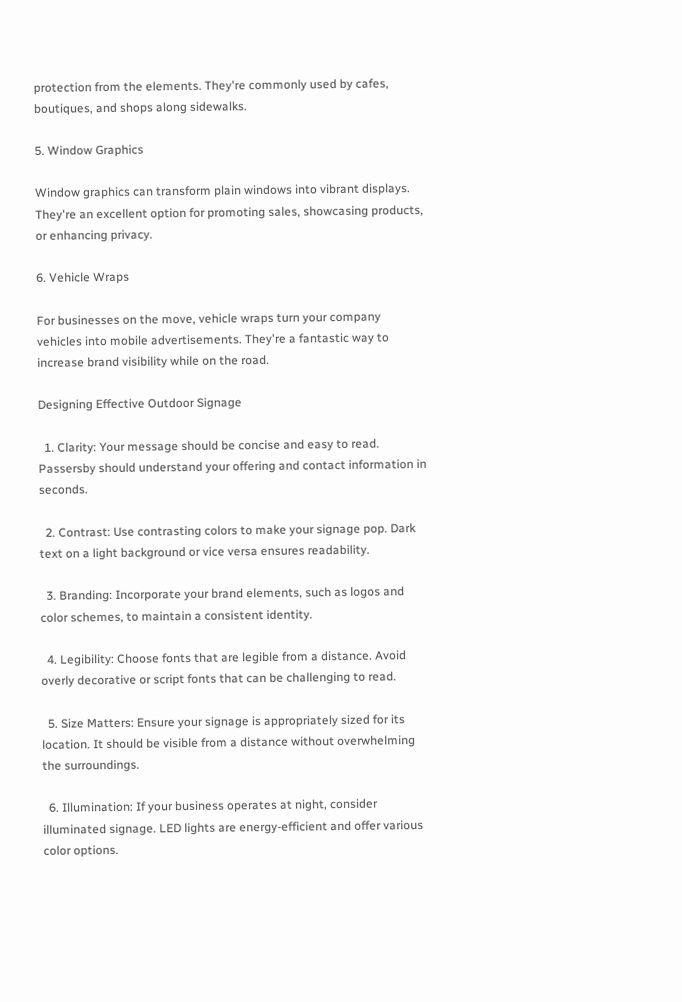protection from the elements. They're commonly used by cafes, boutiques, and shops along sidewalks.

5. Window Graphics

Window graphics can transform plain windows into vibrant displays. They're an excellent option for promoting sales, showcasing products, or enhancing privacy.

6. Vehicle Wraps

For businesses on the move, vehicle wraps turn your company vehicles into mobile advertisements. They're a fantastic way to increase brand visibility while on the road.

Designing Effective Outdoor Signage

  1. Clarity: Your message should be concise and easy to read. Passersby should understand your offering and contact information in seconds.

  2. Contrast: Use contrasting colors to make your signage pop. Dark text on a light background or vice versa ensures readability.

  3. Branding: Incorporate your brand elements, such as logos and color schemes, to maintain a consistent identity.

  4. Legibility: Choose fonts that are legible from a distance. Avoid overly decorative or script fonts that can be challenging to read.

  5. Size Matters: Ensure your signage is appropriately sized for its location. It should be visible from a distance without overwhelming the surroundings.

  6. Illumination: If your business operates at night, consider illuminated signage. LED lights are energy-efficient and offer various color options.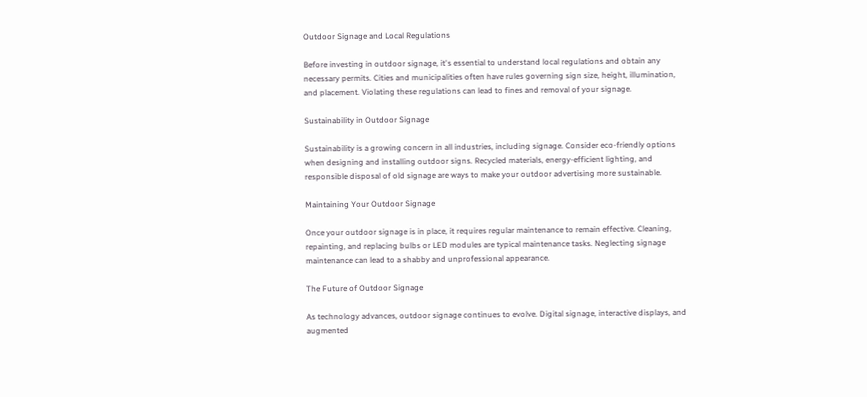Outdoor Signage and Local Regulations

Before investing in outdoor signage, it's essential to understand local regulations and obtain any necessary permits. Cities and municipalities often have rules governing sign size, height, illumination, and placement. Violating these regulations can lead to fines and removal of your signage.

Sustainability in Outdoor Signage

Sustainability is a growing concern in all industries, including signage. Consider eco-friendly options when designing and installing outdoor signs. Recycled materials, energy-efficient lighting, and responsible disposal of old signage are ways to make your outdoor advertising more sustainable.

Maintaining Your Outdoor Signage

Once your outdoor signage is in place, it requires regular maintenance to remain effective. Cleaning, repainting, and replacing bulbs or LED modules are typical maintenance tasks. Neglecting signage maintenance can lead to a shabby and unprofessional appearance.

The Future of Outdoor Signage

As technology advances, outdoor signage continues to evolve. Digital signage, interactive displays, and augmented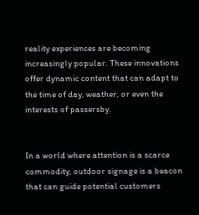reality experiences are becoming increasingly popular. These innovations offer dynamic content that can adapt to the time of day, weather, or even the interests of passersby.


In a world where attention is a scarce commodity, outdoor signage is a beacon that can guide potential customers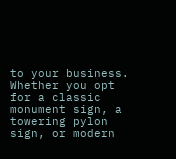to your business. Whether you opt for a classic monument sign, a towering pylon sign, or modern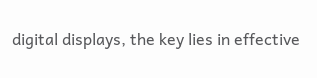digital displays, the key lies in effective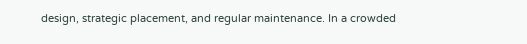design, strategic placement, and regular maintenance. In a crowded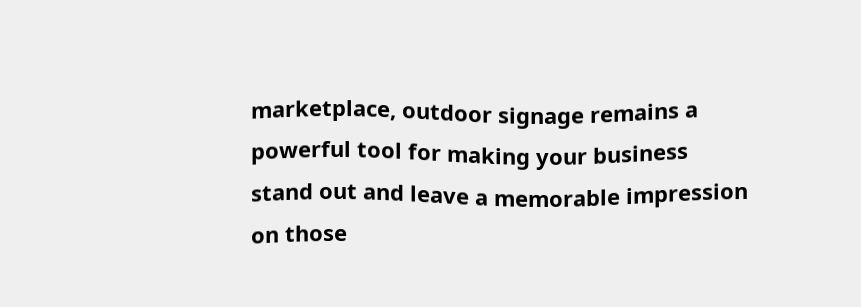marketplace, outdoor signage remains a powerful tool for making your business stand out and leave a memorable impression on those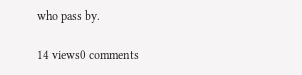who pass by.

14 views0 comments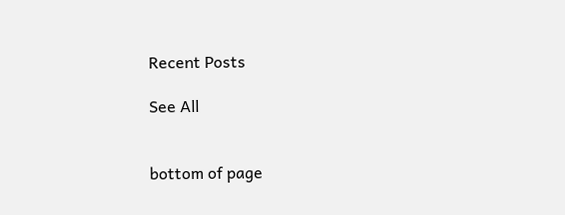Recent Posts

See All


bottom of page